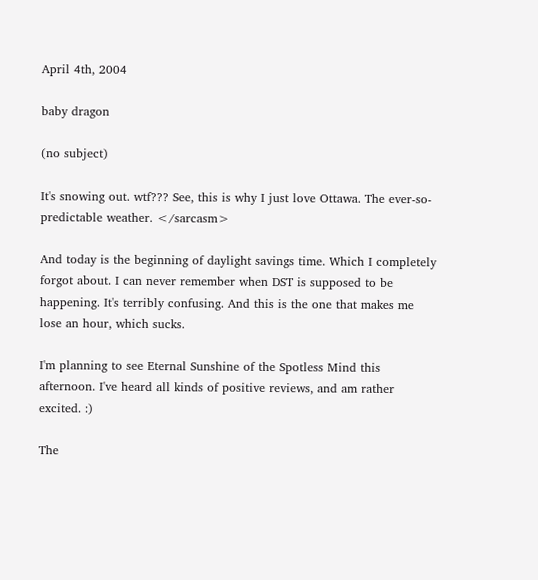April 4th, 2004

baby dragon

(no subject)

It's snowing out. wtf??? See, this is why I just love Ottawa. The ever-so-predictable weather. </sarcasm>

And today is the beginning of daylight savings time. Which I completely forgot about. I can never remember when DST is supposed to be happening. It's terribly confusing. And this is the one that makes me lose an hour, which sucks.

I'm planning to see Eternal Sunshine of the Spotless Mind this afternoon. I've heard all kinds of positive reviews, and am rather excited. :)

The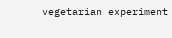vegetarian experiment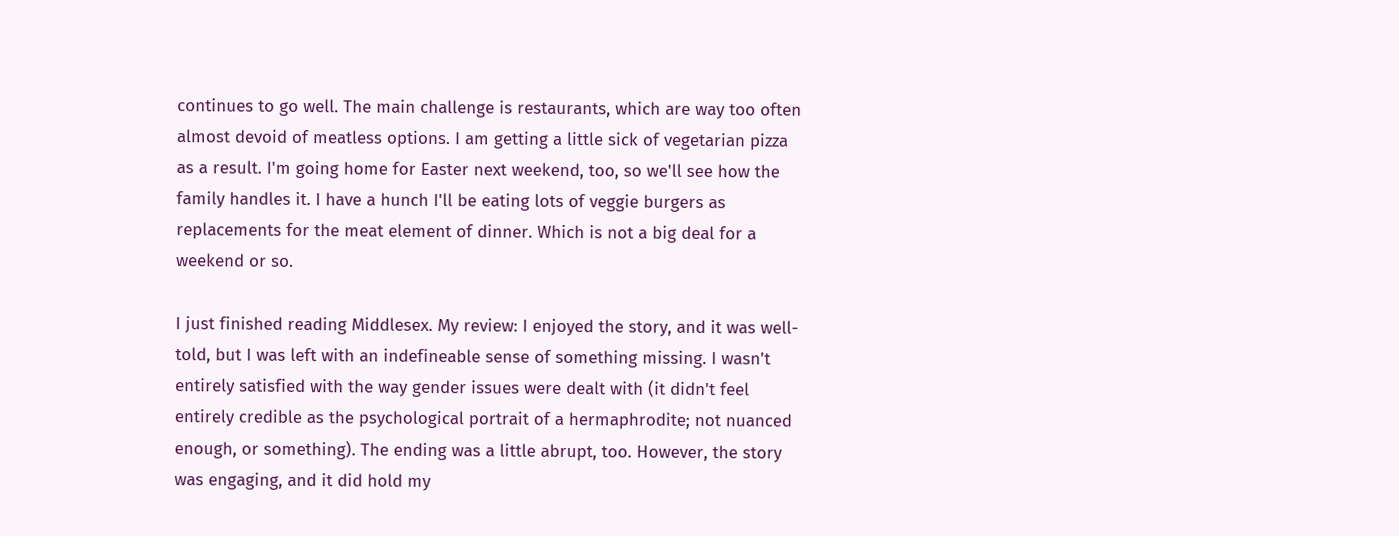continues to go well. The main challenge is restaurants, which are way too often almost devoid of meatless options. I am getting a little sick of vegetarian pizza as a result. I'm going home for Easter next weekend, too, so we'll see how the family handles it. I have a hunch I'll be eating lots of veggie burgers as replacements for the meat element of dinner. Which is not a big deal for a weekend or so.

I just finished reading Middlesex. My review: I enjoyed the story, and it was well-told, but I was left with an indefineable sense of something missing. I wasn't entirely satisfied with the way gender issues were dealt with (it didn't feel entirely credible as the psychological portrait of a hermaphrodite; not nuanced enough, or something). The ending was a little abrupt, too. However, the story was engaging, and it did hold my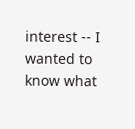interest -- I wanted to know what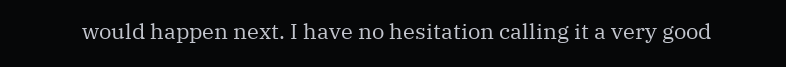would happen next. I have no hesitation calling it a very good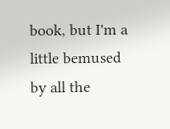book, but I'm a little bemused by all the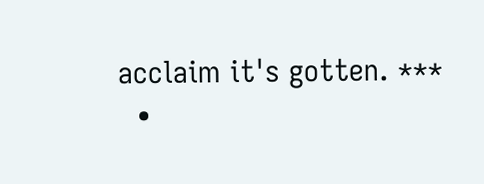acclaim it's gotten. ***
  •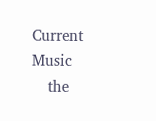Current Music
    the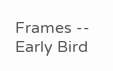Frames -- Early Bird